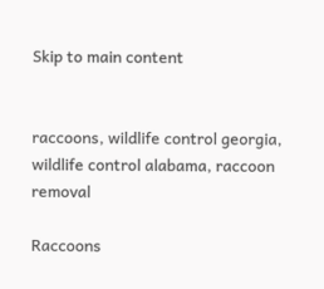Skip to main content


raccoons, wildlife control georgia, wildlife control alabama, raccoon removal

Raccoons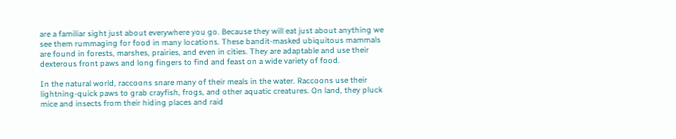are a familiar sight just about everywhere you go. Because they will eat just about anything we see them rummaging for food in many locations. These bandit-masked ubiquitous mammals are found in forests, marshes, prairies, and even in cities. They are adaptable and use their dexterous front paws and long fingers to find and feast on a wide variety of food.

In the natural world, raccoons snare many of their meals in the water. Raccoons use their lightning-quick paws to grab crayfish, frogs, and other aquatic creatures. On land, they pluck mice and insects from their hiding places and raid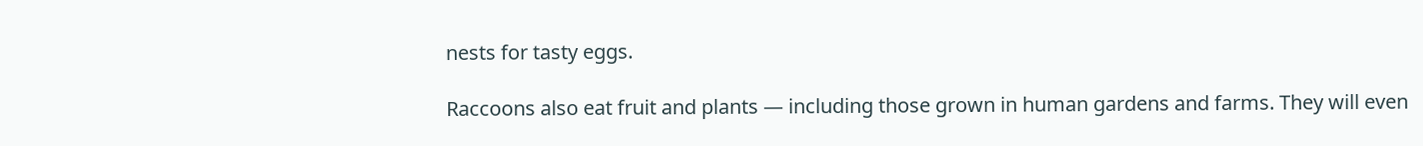nests for tasty eggs.

Raccoons also eat fruit and plants — including those grown in human gardens and farms. They will even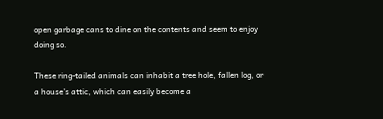open garbage cans to dine on the contents and seem to enjoy doing so.

These ring-tailed animals can inhabit a tree hole, fallen log, or a house’s attic, which can easily become a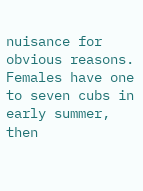nuisance for obvious reasons. Females have one to seven cubs in early summer, then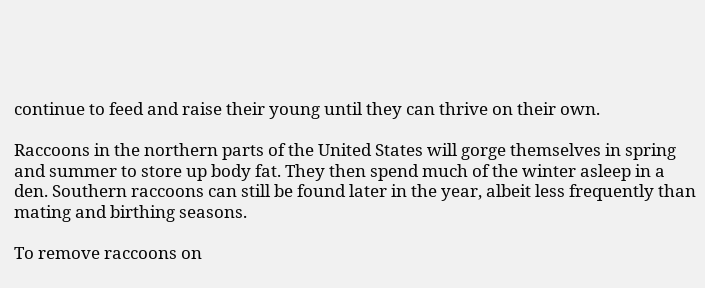continue to feed and raise their young until they can thrive on their own.

Raccoons in the northern parts of the United States will gorge themselves in spring and summer to store up body fat. They then spend much of the winter asleep in a den. Southern raccoons can still be found later in the year, albeit less frequently than mating and birthing seasons.

To remove raccoons on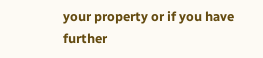your property or if you have further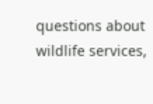questions about wildlife services,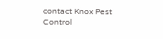contact Knox Pest Control